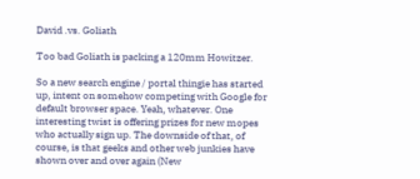David .vs. Goliath

Too bad Goliath is packing a 120mm Howitzer.

So a new search engine / portal thingie has started up, intent on somehow competing with Google for default browser space. Yeah, whatever. One interesting twist is offering prizes for new mopes who actually sign up. The downside of that, of course, is that geeks and other web junkies have shown over and over again (New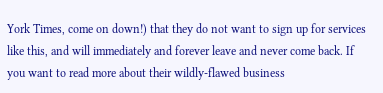York Times, come on down!) that they do not want to sign up for services like this, and will immediately and forever leave and never come back. If you want to read more about their wildly-flawed business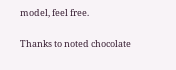model, feel free.

Thanks to noted chocolate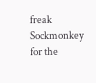freak Sockmonkey for the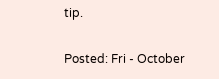tip.

Posted: Fri - October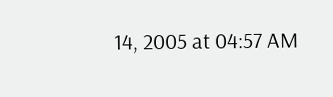14, 2005 at 04:57 AM